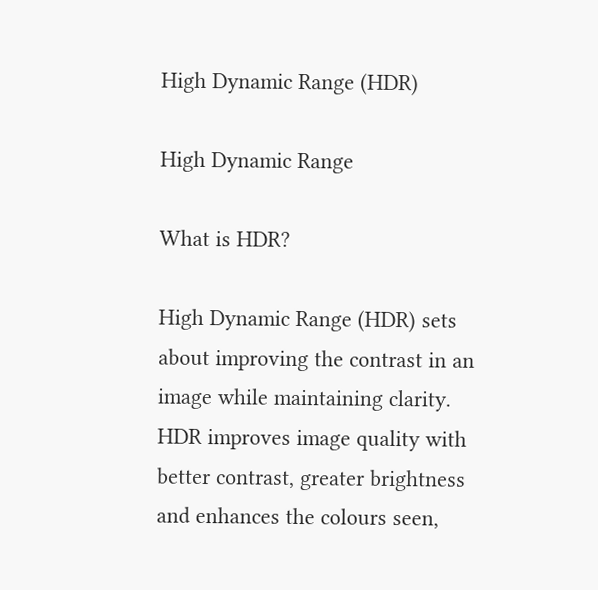High Dynamic Range (HDR)

High Dynamic Range

What is HDR?

High Dynamic Range (HDR) sets about improving the contrast in an image while maintaining clarity. HDR improves image quality with better contrast, greater brightness and enhances the colours seen,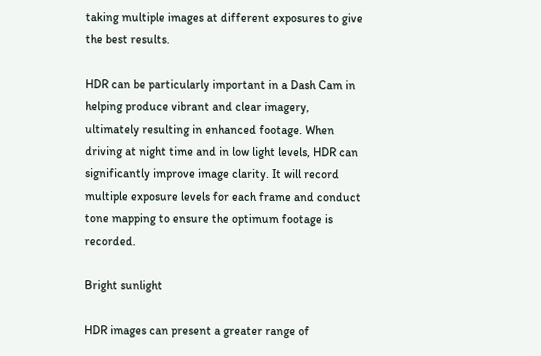taking multiple images at different exposures to give the best results.

HDR can be particularly important in a Dash Cam in helping produce vibrant and clear imagery, ultimately resulting in enhanced footage. When driving at night time and in low light levels, HDR can significantly improve image clarity. It will record multiple exposure levels for each frame and conduct tone mapping to ensure the optimum footage is recorded.

Bright sunlight

HDR images can present a greater range of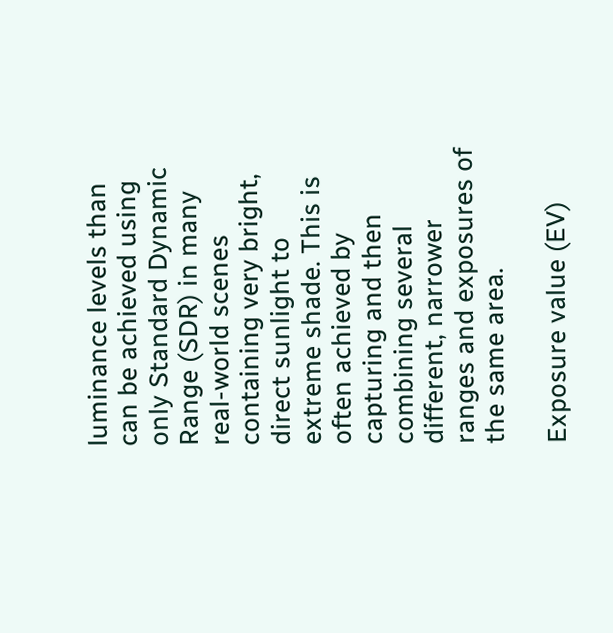luminance levels than can be achieved using only Standard Dynamic Range (SDR) in many real-world scenes containing very bright, direct sunlight to extreme shade. This is often achieved by capturing and then combining several different, narrower ranges and exposures of the same area.

Exposure value (EV)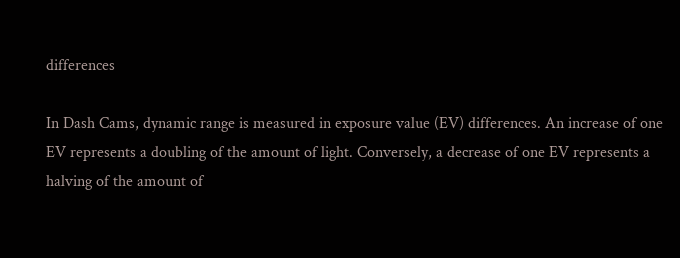differences

In Dash Cams, dynamic range is measured in exposure value (EV) differences. An increase of one EV represents a doubling of the amount of light. Conversely, a decrease of one EV represents a halving of the amount of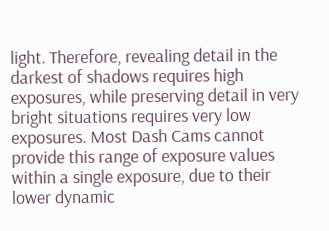light. Therefore, revealing detail in the darkest of shadows requires high exposures, while preserving detail in very bright situations requires very low exposures. Most Dash Cams cannot provide this range of exposure values within a single exposure, due to their lower dynamic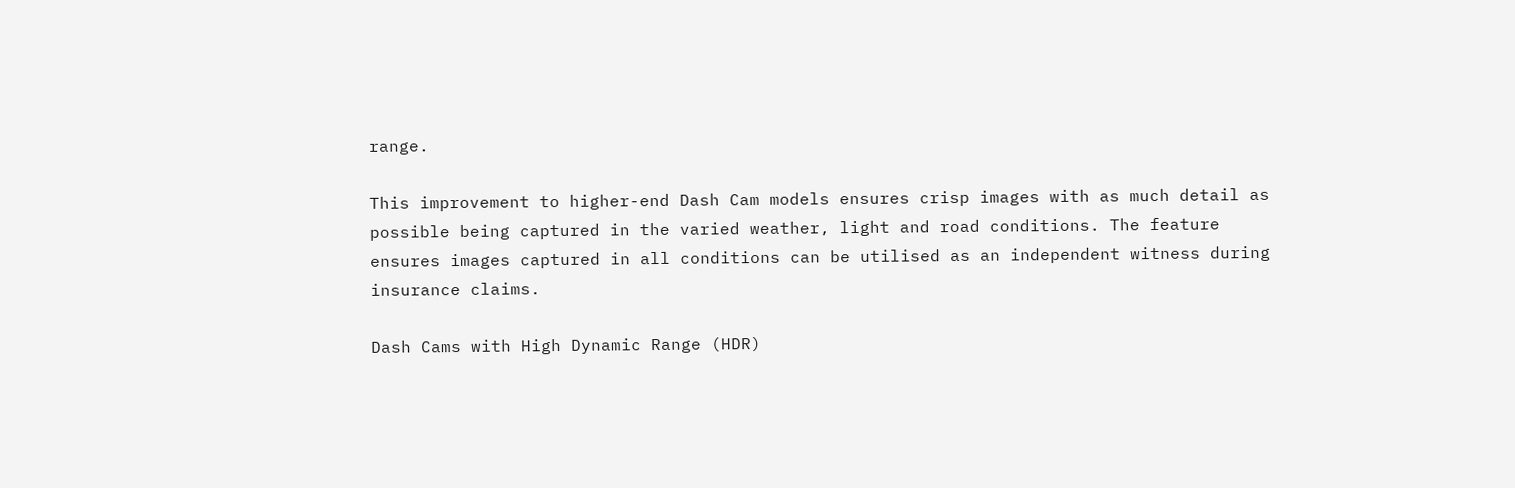range.

This improvement to higher-end Dash Cam models ensures crisp images with as much detail as possible being captured in the varied weather, light and road conditions. The feature ensures images captured in all conditions can be utilised as an independent witness during insurance claims.

Dash Cams with High Dynamic Range (HDR)